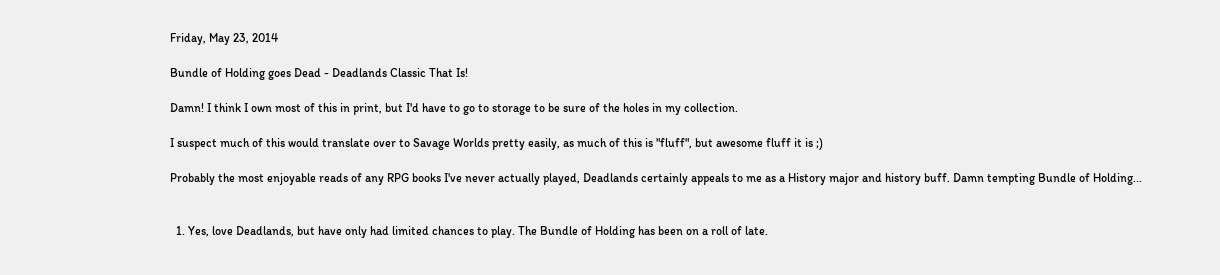Friday, May 23, 2014

Bundle of Holding goes Dead - Deadlands Classic That Is!

Damn! I think I own most of this in print, but I'd have to go to storage to be sure of the holes in my collection.

I suspect much of this would translate over to Savage Worlds pretty easily, as much of this is "fluff", but awesome fluff it is ;)

Probably the most enjoyable reads of any RPG books I've never actually played, Deadlands certainly appeals to me as a History major and history buff. Damn tempting Bundle of Holding...


  1. Yes, love Deadlands, but have only had limited chances to play. The Bundle of Holding has been on a roll of late.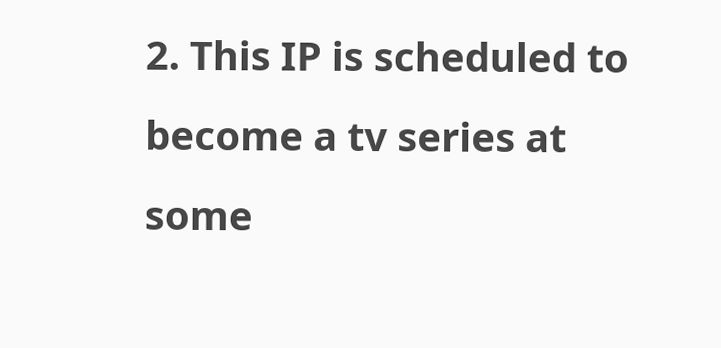2. This IP is scheduled to become a tv series at some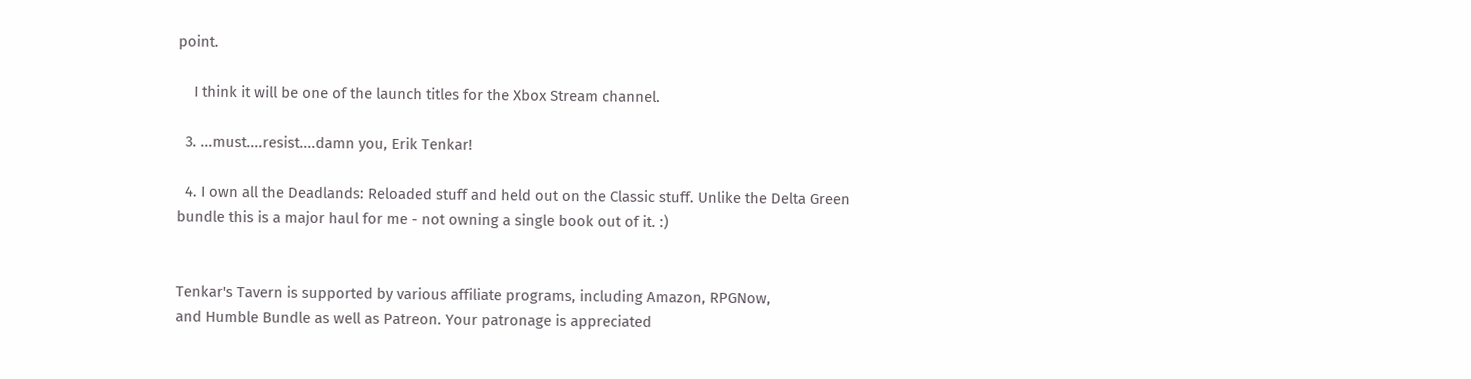point.

    I think it will be one of the launch titles for the Xbox Stream channel.

  3. ...must....resist....damn you, Erik Tenkar!

  4. I own all the Deadlands: Reloaded stuff and held out on the Classic stuff. Unlike the Delta Green bundle this is a major haul for me - not owning a single book out of it. :)


Tenkar's Tavern is supported by various affiliate programs, including Amazon, RPGNow,
and Humble Bundle as well as Patreon. Your patronage is appreciated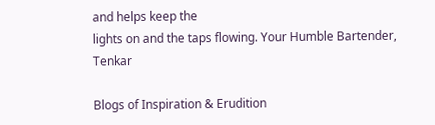and helps keep the
lights on and the taps flowing. Your Humble Bartender, Tenkar

Blogs of Inspiration & Erudition